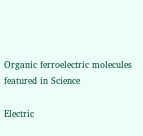Organic ferroelectric molecules featured in Science

Electric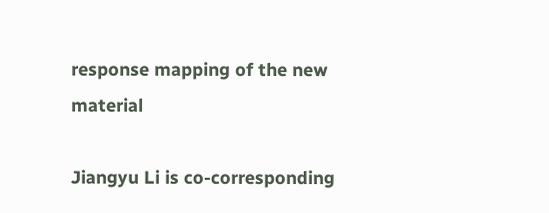response mapping of the new material

Jiangyu Li is co-corresponding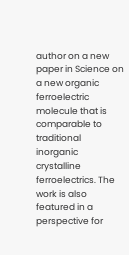author on a new paper in Science on a new organic ferroelectric molecule that is comparable to traditional inorganic crystalline ferroelectrics. The work is also featured in a perspective for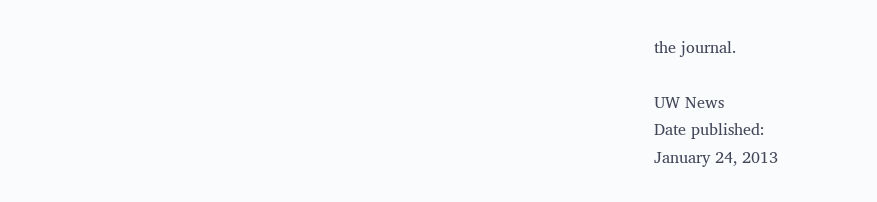the journal.

UW News
Date published:
January 24, 2013